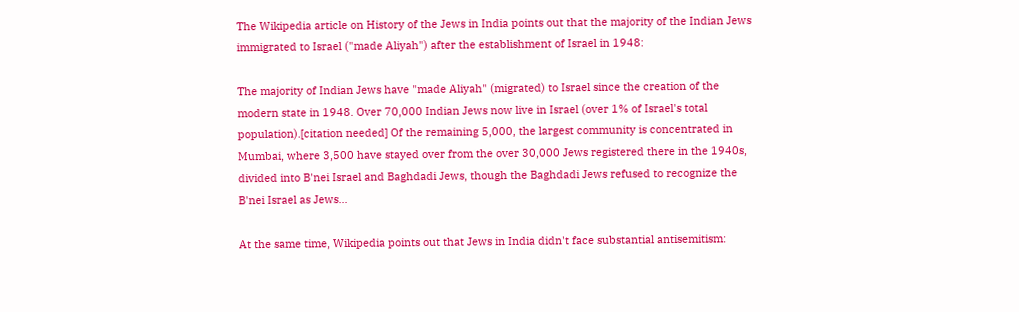The Wikipedia article on History of the Jews in India points out that the majority of the Indian Jews immigrated to Israel ("made Aliyah") after the establishment of Israel in 1948:

The majority of Indian Jews have "made Aliyah" (migrated) to Israel since the creation of the modern state in 1948. Over 70,000 Indian Jews now live in Israel (over 1% of Israel's total population).[citation needed] Of the remaining 5,000, the largest community is concentrated in Mumbai, where 3,500 have stayed over from the over 30,000 Jews registered there in the 1940s, divided into B'nei Israel and Baghdadi Jews, though the Baghdadi Jews refused to recognize the B'nei Israel as Jews...

At the same time, Wikipedia points out that Jews in India didn't face substantial antisemitism: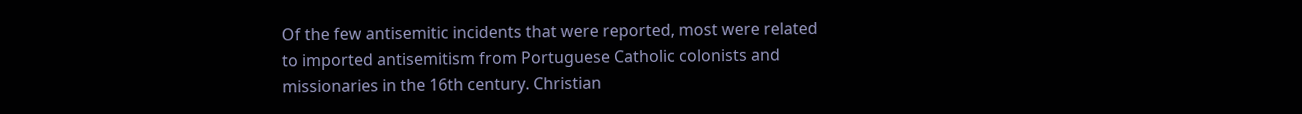Of the few antisemitic incidents that were reported, most were related to imported antisemitism from Portuguese Catholic colonists and missionaries in the 16th century. Christian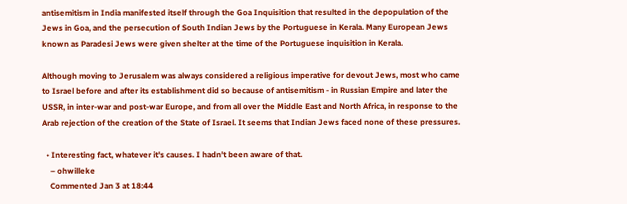antisemitism in India manifested itself through the Goa Inquisition that resulted in the depopulation of the Jews in Goa, and the persecution of South Indian Jews by the Portuguese in Kerala. Many European Jews known as Paradesi Jews were given shelter at the time of the Portuguese inquisition in Kerala.

Although moving to Jerusalem was always considered a religious imperative for devout Jews, most who came to Israel before and after its establishment did so because of antisemitism - in Russian Empire and later the USSR, in inter-war and post-war Europe, and from all over the Middle East and North Africa, in response to the Arab rejection of the creation of the State of Israel. It seems that Indian Jews faced none of these pressures.

  • Interesting fact, whatever it's causes. I hadn't been aware of that.
    – ohwilleke
    Commented Jan 3 at 18:44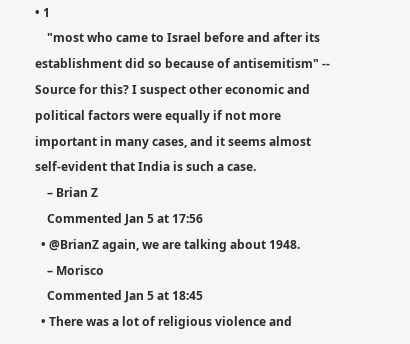• 1
    "most who came to Israel before and after its establishment did so because of antisemitism" -- Source for this? I suspect other economic and political factors were equally if not more important in many cases, and it seems almost self-evident that India is such a case.
    – Brian Z
    Commented Jan 5 at 17:56
  • @BrianZ again, we are talking about 1948.
    – Morisco
    Commented Jan 5 at 18:45
  • There was a lot of religious violence and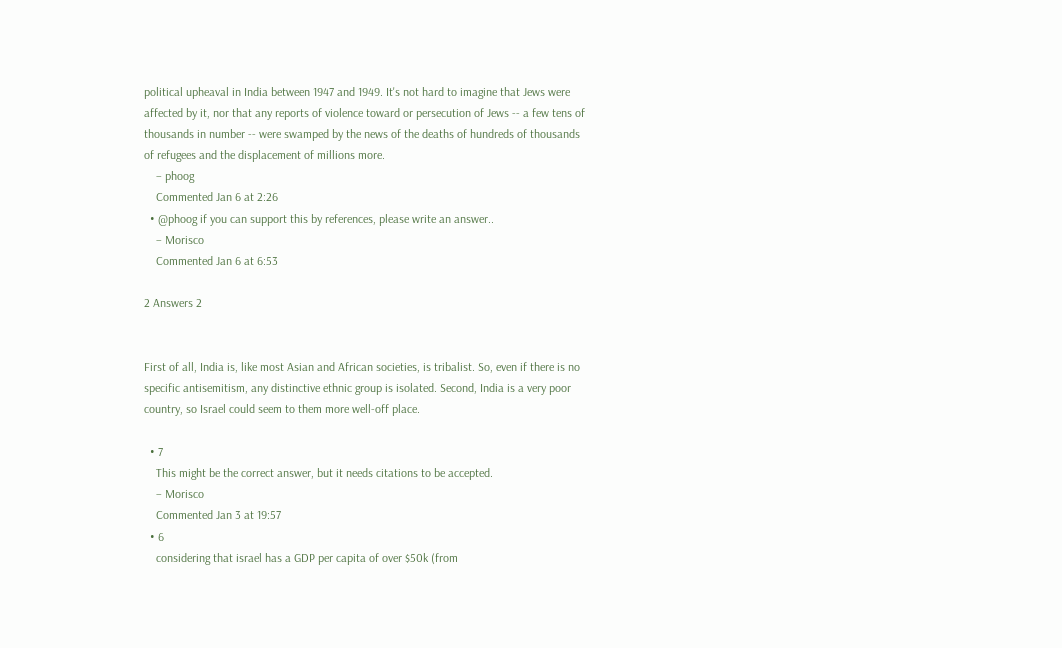political upheaval in India between 1947 and 1949. It's not hard to imagine that Jews were affected by it, nor that any reports of violence toward or persecution of Jews -- a few tens of thousands in number -- were swamped by the news of the deaths of hundreds of thousands of refugees and the displacement of millions more.
    – phoog
    Commented Jan 6 at 2:26
  • @phoog if you can support this by references, please write an answer..
    – Morisco
    Commented Jan 6 at 6:53

2 Answers 2


First of all, India is, like most Asian and African societies, is tribalist. So, even if there is no specific antisemitism, any distinctive ethnic group is isolated. Second, India is a very poor country, so Israel could seem to them more well-off place.

  • 7
    This might be the correct answer, but it needs citations to be accepted.
    – Morisco
    Commented Jan 3 at 19:57
  • 6
    considering that israel has a GDP per capita of over $50k (from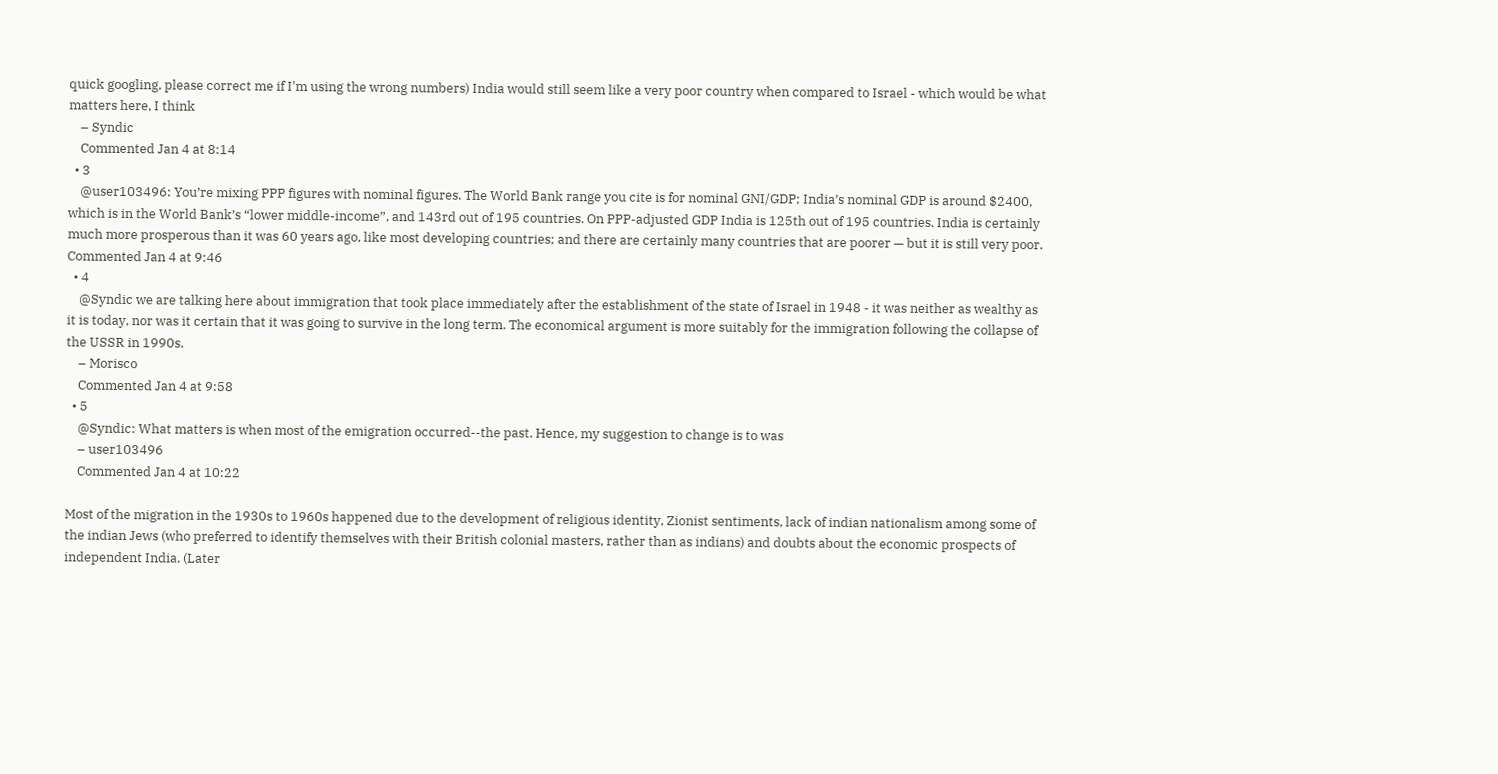quick googling, please correct me if I'm using the wrong numbers) India would still seem like a very poor country when compared to Israel - which would be what matters here, I think
    – Syndic
    Commented Jan 4 at 8:14
  • 3
    @user103496: You’re mixing PPP figures with nominal figures. The World Bank range you cite is for nominal GNI/GDP; India’s nominal GDP is around $2400, which is in the World Bank’s “lower middle-income”, and 143rd out of 195 countries. On PPP-adjusted GDP India is 125th out of 195 countries. India is certainly much more prosperous than it was 60 years ago, like most developing countries; and there are certainly many countries that are poorer — but it is still very poor. Commented Jan 4 at 9:46
  • 4
    @Syndic we are talking here about immigration that took place immediately after the establishment of the state of Israel in 1948 - it was neither as wealthy as it is today, nor was it certain that it was going to survive in the long term. The economical argument is more suitably for the immigration following the collapse of the USSR in 1990s.
    – Morisco
    Commented Jan 4 at 9:58
  • 5
    @Syndic: What matters is when most of the emigration occurred--the past. Hence, my suggestion to change is to was
    – user103496
    Commented Jan 4 at 10:22

Most of the migration in the 1930s to 1960s happened due to the development of religious identity, Zionist sentiments, lack of indian nationalism among some of the indian Jews (who preferred to identify themselves with their British colonial masters, rather than as indians) and doubts about the economic prospects of independent India. (Later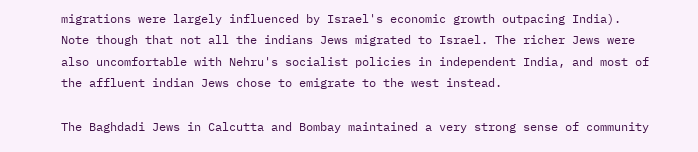migrations were largely influenced by Israel's economic growth outpacing India). Note though that not all the indians Jews migrated to Israel. The richer Jews were also uncomfortable with Nehru's socialist policies in independent India, and most of the affluent indian Jews chose to emigrate to the west instead.

The Baghdadi Jews in Calcutta and Bombay maintained a very strong sense of community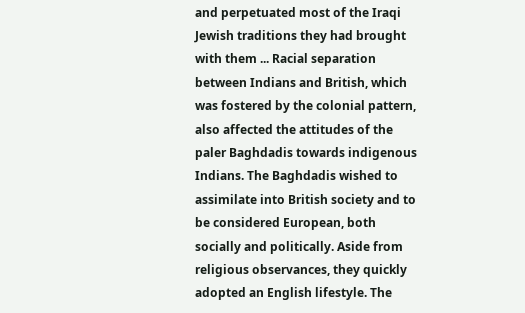and perpetuated most of the Iraqi Jewish traditions they had brought with them ... Racial separation between Indians and British, which was fostered by the colonial pattern, also affected the attitudes of the paler Baghdadis towards indigenous Indians. The Baghdadis wished to assimilate into British society and to be considered European, both socially and politically. Aside from religious observances, they quickly adopted an English lifestyle. The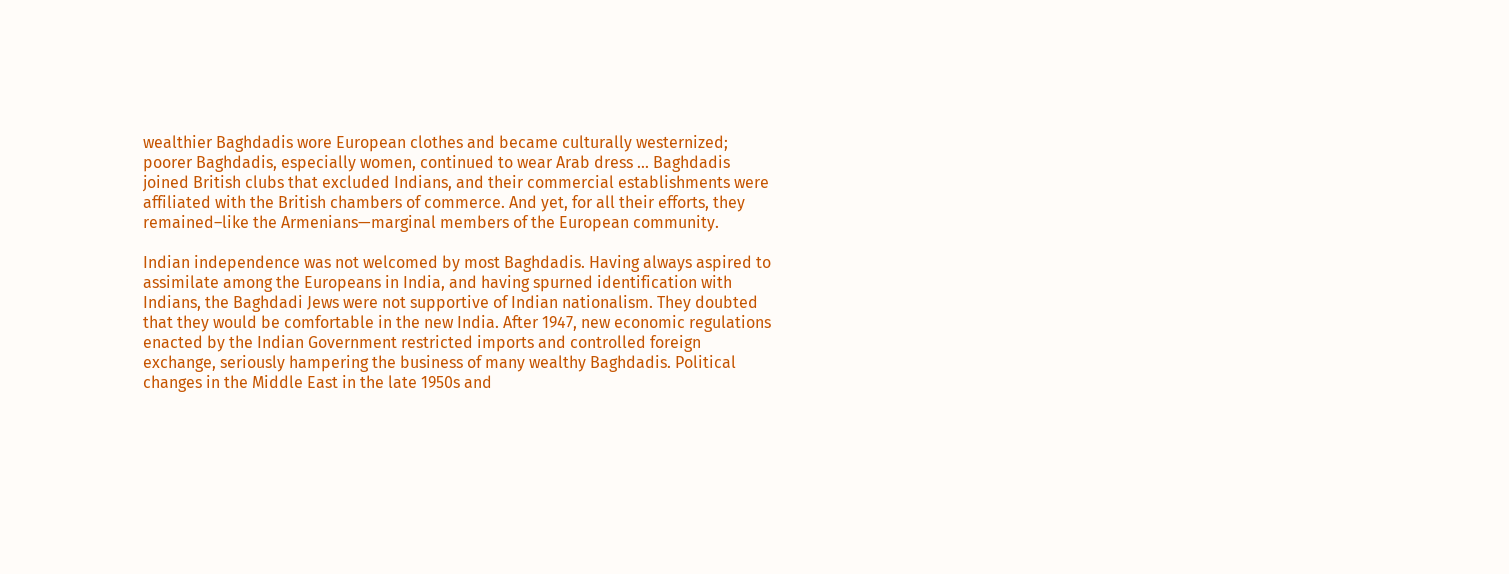wealthier Baghdadis wore European clothes and became culturally westernized; poorer Baghdadis, especially women, continued to wear Arab dress ... Baghdadis joined British clubs that excluded Indians, and their commercial establishments were affiliated with the British chambers of commerce. And yet, for all their efforts, they remained–like the Armenians—marginal members of the European community.

Indian independence was not welcomed by most Baghdadis. Having always aspired to assimilate among the Europeans in India, and having spurned identification with Indians, the Baghdadi Jews were not supportive of Indian nationalism. They doubted that they would be comfortable in the new India. After 1947, new economic regulations enacted by the Indian Government restricted imports and controlled foreign exchange, seriously hampering the business of many wealthy Baghdadis. Political changes in the Middle East in the late 1950s and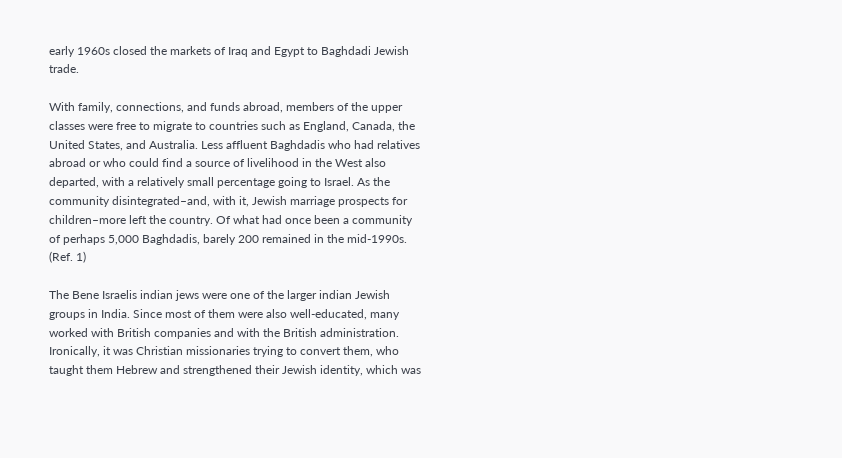early 1960s closed the markets of Iraq and Egypt to Baghdadi Jewish trade.

With family, connections, and funds abroad, members of the upper classes were free to migrate to countries such as England, Canada, the United States, and Australia. Less affluent Baghdadis who had relatives abroad or who could find a source of livelihood in the West also departed, with a relatively small percentage going to Israel. As the community disintegrated–and, with it, Jewish marriage prospects for children–more left the country. Of what had once been a community of perhaps 5,000 Baghdadis, barely 200 remained in the mid-1990s. (Ref. 1)

The Bene Israelis indian jews were one of the larger indian Jewish groups in India. Since most of them were also well-educated, many worked with British companies and with the British administration. Ironically, it was Christian missionaries trying to convert them, who taught them Hebrew and strengthened their Jewish identity, which was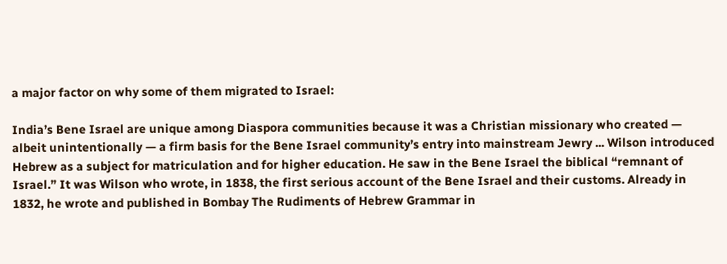a major factor on why some of them migrated to Israel:

India’s Bene Israel are unique among Diaspora communities because it was a Christian missionary who created — albeit unintentionally — a firm basis for the Bene Israel community’s entry into mainstream Jewry ... Wilson introduced Hebrew as a subject for matriculation and for higher education. He saw in the Bene Israel the biblical “remnant of Israel.” It was Wilson who wrote, in 1838, the first serious account of the Bene Israel and their customs. Already in 1832, he wrote and published in Bombay The Rudiments of Hebrew Grammar in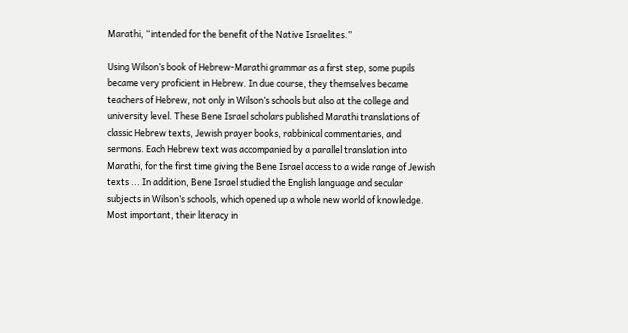Marathi, “intended for the benefit of the Native Israelites.”

Using Wilson’s book of Hebrew-Marathi grammar as a first step, some pupils became very proficient in Hebrew. In due course, they themselves became teachers of Hebrew, not only in Wilson’s schools but also at the college and university level. These Bene Israel scholars published Marathi translations of classic Hebrew texts, Jewish prayer books, rabbinical commentaries, and sermons. Each Hebrew text was accompanied by a parallel translation into Marathi, for the first time giving the Bene Israel access to a wide range of Jewish texts ... In addition, Bene Israel studied the English language and secular subjects in Wilson’s schools, which opened up a whole new world of knowledge. Most important, their literacy in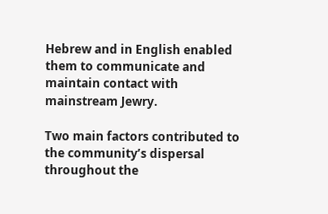Hebrew and in English enabled them to communicate and maintain contact with mainstream Jewry.

Two main factors contributed to the community’s dispersal throughout the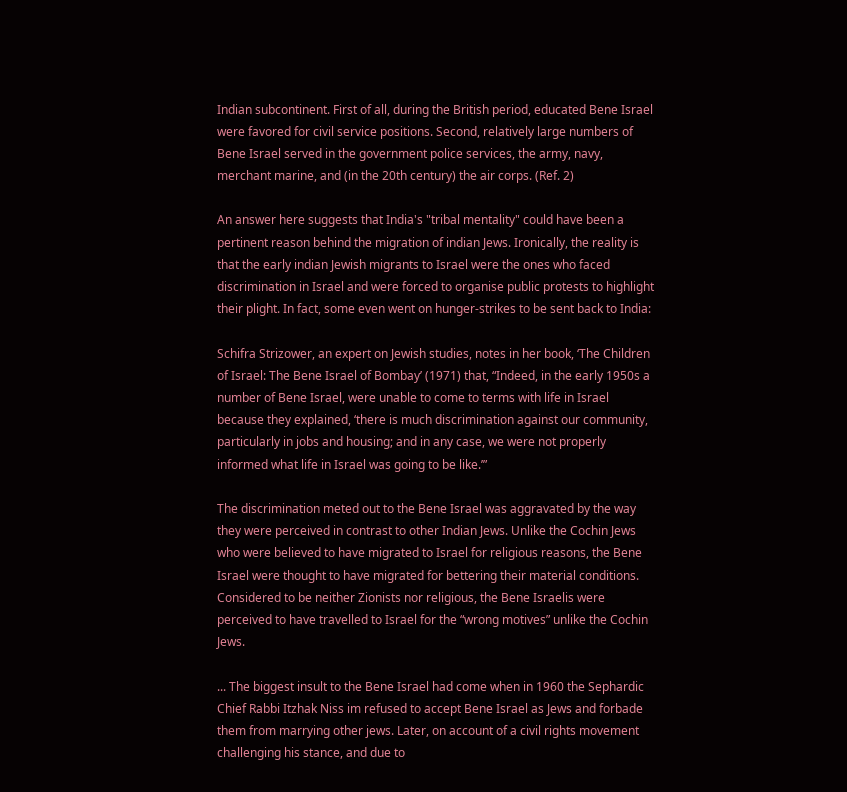Indian subcontinent. First of all, during the British period, educated Bene Israel were favored for civil service positions. Second, relatively large numbers of Bene Israel served in the government police services, the army, navy, merchant marine, and (in the 20th century) the air corps. (Ref. 2)

An answer here suggests that India's "tribal mentality" could have been a pertinent reason behind the migration of indian Jews. Ironically, the reality is that the early indian Jewish migrants to Israel were the ones who faced discrimination in Israel and were forced to organise public protests to highlight their plight. In fact, some even went on hunger-strikes to be sent back to India:

Schifra Strizower, an expert on Jewish studies, notes in her book, ‘The Children of Israel: The Bene Israel of Bombay’ (1971) that, “Indeed, in the early 1950s a number of Bene Israel, were unable to come to terms with life in Israel because they explained, ‘there is much discrimination against our community, particularly in jobs and housing; and in any case, we were not properly informed what life in Israel was going to be like.’”

The discrimination meted out to the Bene Israel was aggravated by the way they were perceived in contrast to other Indian Jews. Unlike the Cochin Jews who were believed to have migrated to Israel for religious reasons, the Bene Israel were thought to have migrated for bettering their material conditions. Considered to be neither Zionists nor religious, the Bene Israelis were perceived to have travelled to Israel for the “wrong motives” unlike the Cochin Jews.

... The biggest insult to the Bene Israel had come when in 1960 the Sephardic Chief Rabbi Itzhak Niss im refused to accept Bene Israel as Jews and forbade them from marrying other jews. Later, on account of a civil rights movement challenging his stance, and due to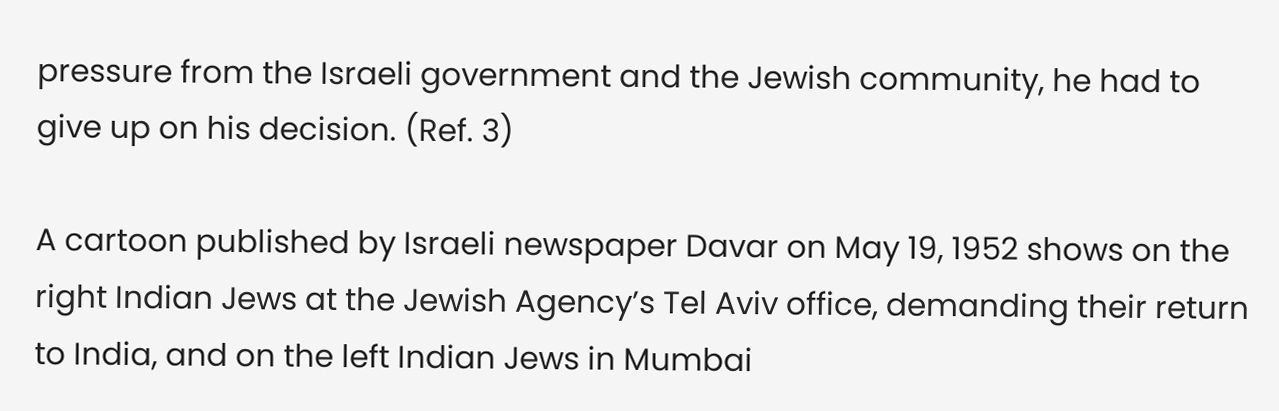pressure from the Israeli government and the Jewish community, he had to give up on his decision. (Ref. 3)

A cartoon published by Israeli newspaper Davar on May 19, 1952 shows on the right Indian Jews at the Jewish Agency’s Tel Aviv office, demanding their return to India, and on the left Indian Jews in Mumbai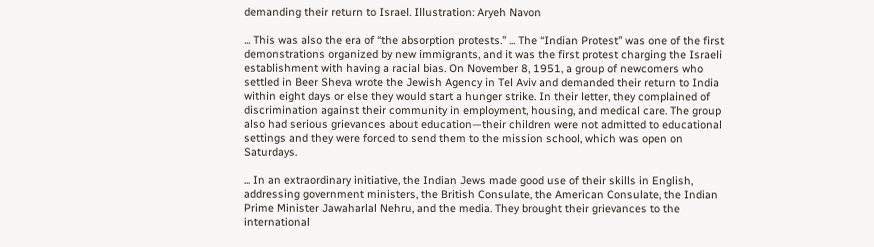demanding their return to Israel. Illustration: Aryeh Navon

... This was also the era of “the absorption protests.” ... The “Indian Protest” was one of the first demonstrations organized by new immigrants, and it was the first protest charging the Israeli establishment with having a racial bias. On November 8, 1951, a group of newcomers who settled in Beer Sheva wrote the Jewish Agency in Tel Aviv and demanded their return to India within eight days or else they would start a hunger strike. In their letter, they complained of discrimination against their community in employment, housing, and medical care. The group also had serious grievances about education—their children were not admitted to educational settings and they were forced to send them to the mission school, which was open on Saturdays.

... In an extraordinary initiative, the Indian Jews made good use of their skills in English, addressing government ministers, the British Consulate, the American Consulate, the Indian Prime Minister Jawaharlal Nehru, and the media. They brought their grievances to the international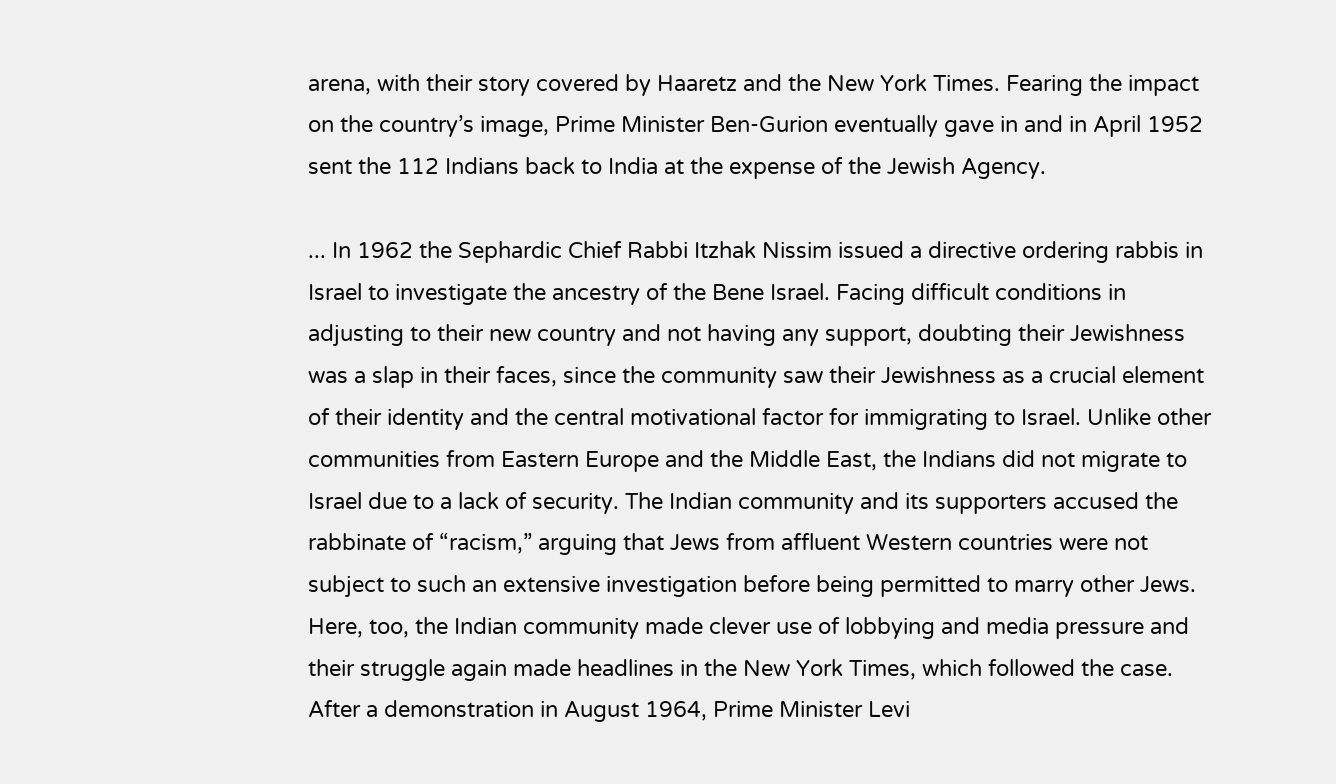arena, with their story covered by Haaretz and the New York Times. Fearing the impact on the country’s image, Prime Minister Ben-Gurion eventually gave in and in April 1952 sent the 112 Indians back to India at the expense of the Jewish Agency.

... In 1962 the Sephardic Chief Rabbi Itzhak Nissim issued a directive ordering rabbis in Israel to investigate the ancestry of the Bene Israel. Facing difficult conditions in adjusting to their new country and not having any support, doubting their Jewishness was a slap in their faces, since the community saw their Jewishness as a crucial element of their identity and the central motivational factor for immigrating to Israel. Unlike other communities from Eastern Europe and the Middle East, the Indians did not migrate to Israel due to a lack of security. The Indian community and its supporters accused the rabbinate of “racism,” arguing that Jews from affluent Western countries were not subject to such an extensive investigation before being permitted to marry other Jews. Here, too, the Indian community made clever use of lobbying and media pressure and their struggle again made headlines in the New York Times, which followed the case. After a demonstration in August 1964, Prime Minister Levi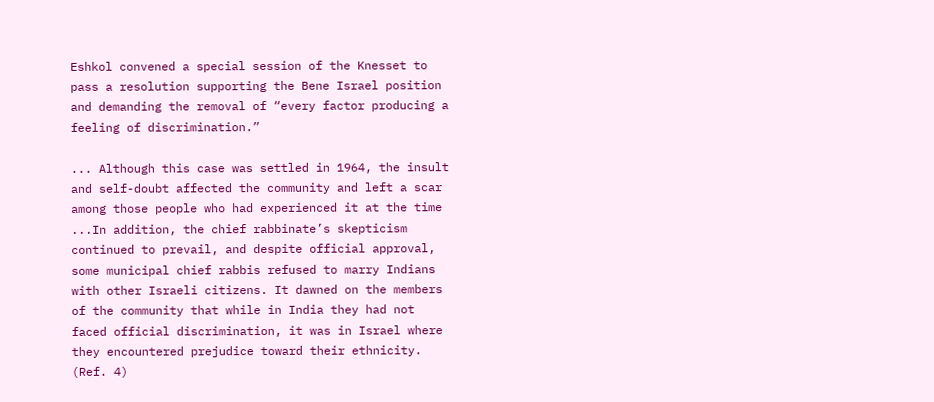Eshkol convened a special session of the Knesset to pass a resolution supporting the Bene Israel position and demanding the removal of “every factor producing a feeling of discrimination.”

... Although this case was settled in 1964, the insult and self-doubt affected the community and left a scar among those people who had experienced it at the time ...In addition, the chief rabbinate’s skepticism continued to prevail, and despite official approval, some municipal chief rabbis refused to marry Indians with other Israeli citizens. It dawned on the members of the community that while in India they had not faced official discrimination, it was in Israel where they encountered prejudice toward their ethnicity. (Ref. 4)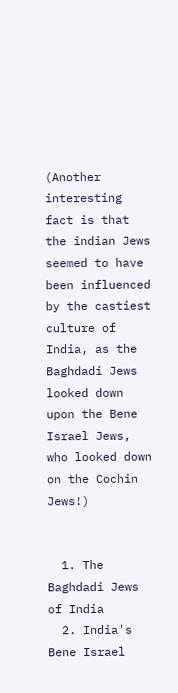(Another interesting fact is that the indian Jews seemed to have been influenced by the castiest culture of India, as the Baghdadi Jews looked down upon the Bene Israel Jews, who looked down on the Cochin Jews!)


  1. The Baghdadi Jews of India
  2. India's Bene Israel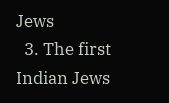Jews
  3. The first Indian Jews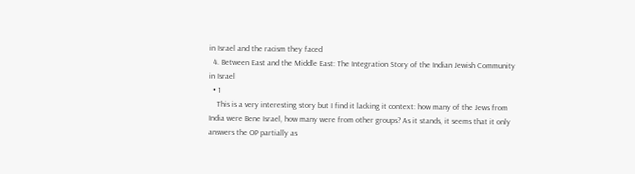in Israel and the racism they faced
  4. Between East and the Middle East: The Integration Story of the Indian Jewish Community in Israel
  • 1
    This is a very interesting story but I find it lacking it context: how many of the Jews from India were Bene Israel, how many were from other groups? As it stands, it seems that it only answers the OP partially as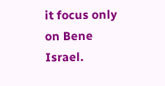it focus only on Bene Israel.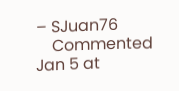– SJuan76
    Commented Jan 5 at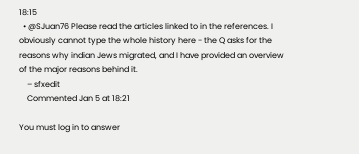18:15
  • @SJuan76 Please read the articles linked to in the references. I obviously cannot type the whole history here - the Q asks for the reasons why indian Jews migrated, and I have provided an overview of the major reasons behind it.
    – sfxedit
    Commented Jan 5 at 18:21

You must log in to answer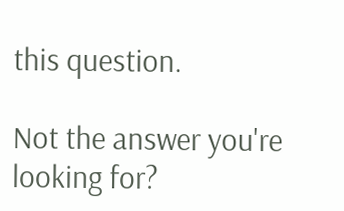this question.

Not the answer you're looking for?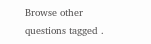Browse other questions tagged .